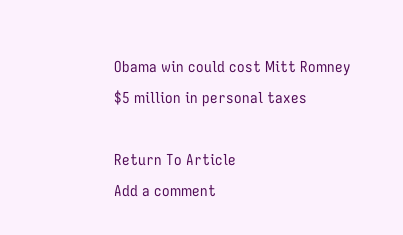Obama win could cost Mitt Romney $5 million in personal taxes

Return To Article
Add a comment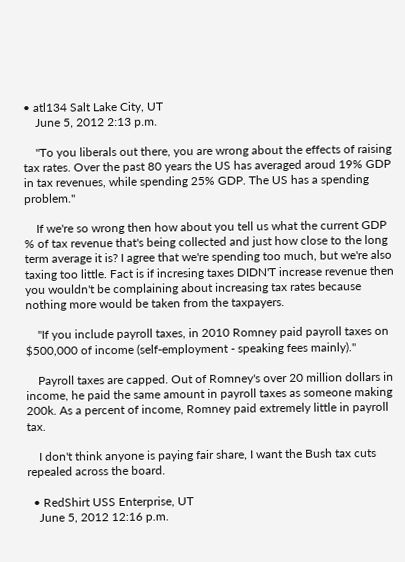• atl134 Salt Lake City, UT
    June 5, 2012 2:13 p.m.

    "To you liberals out there, you are wrong about the effects of raising tax rates. Over the past 80 years the US has averaged aroud 19% GDP in tax revenues, while spending 25% GDP. The US has a spending problem."

    If we're so wrong then how about you tell us what the current GDP % of tax revenue that's being collected and just how close to the long term average it is? I agree that we're spending too much, but we're also taxing too little. Fact is if incresing taxes DIDN'T increase revenue then you wouldn't be complaining about increasing tax rates because nothing more would be taken from the taxpayers.

    "If you include payroll taxes, in 2010 Romney paid payroll taxes on $500,000 of income (self-employment - speaking fees mainly)."

    Payroll taxes are capped. Out of Romney's over 20 million dollars in income, he paid the same amount in payroll taxes as someone making 200k. As a percent of income, Romney paid extremely little in payroll tax.

    I don't think anyone is paying fair share, I want the Bush tax cuts repealed across the board.

  • RedShirt USS Enterprise, UT
    June 5, 2012 12:16 p.m.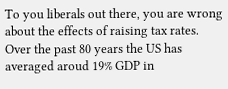To you liberals out there, you are wrong about the effects of raising tax rates. Over the past 80 years the US has averaged aroud 19% GDP in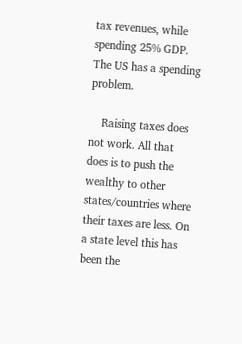tax revenues, while spending 25% GDP. The US has a spending problem.

    Raising taxes does not work. All that does is to push the wealthy to other states/countries where their taxes are less. On a state level this has been the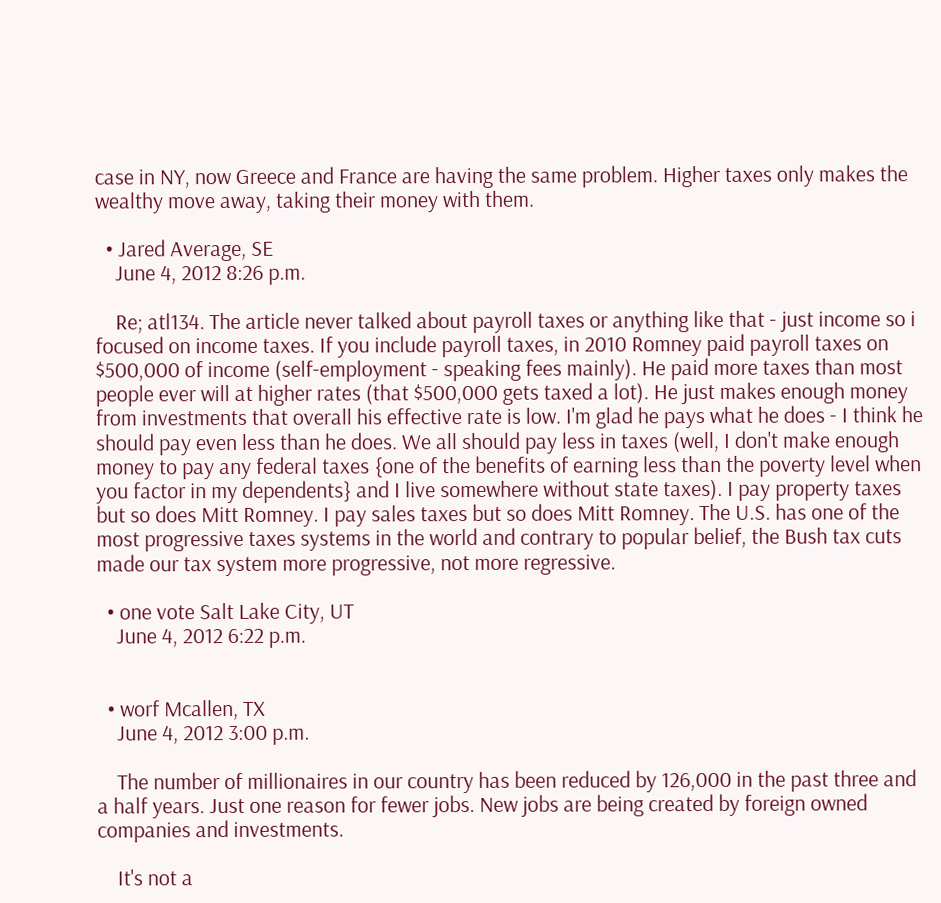case in NY, now Greece and France are having the same problem. Higher taxes only makes the wealthy move away, taking their money with them.

  • Jared Average, SE
    June 4, 2012 8:26 p.m.

    Re; atl134. The article never talked about payroll taxes or anything like that - just income so i focused on income taxes. If you include payroll taxes, in 2010 Romney paid payroll taxes on $500,000 of income (self-employment - speaking fees mainly). He paid more taxes than most people ever will at higher rates (that $500,000 gets taxed a lot). He just makes enough money from investments that overall his effective rate is low. I'm glad he pays what he does - I think he should pay even less than he does. We all should pay less in taxes (well, I don't make enough money to pay any federal taxes {one of the benefits of earning less than the poverty level when you factor in my dependents} and I live somewhere without state taxes). I pay property taxes but so does Mitt Romney. I pay sales taxes but so does Mitt Romney. The U.S. has one of the most progressive taxes systems in the world and contrary to popular belief, the Bush tax cuts made our tax system more progressive, not more regressive.

  • one vote Salt Lake City, UT
    June 4, 2012 6:22 p.m.


  • worf Mcallen, TX
    June 4, 2012 3:00 p.m.

    The number of millionaires in our country has been reduced by 126,000 in the past three and a half years. Just one reason for fewer jobs. New jobs are being created by foreign owned companies and investments.

    It's not a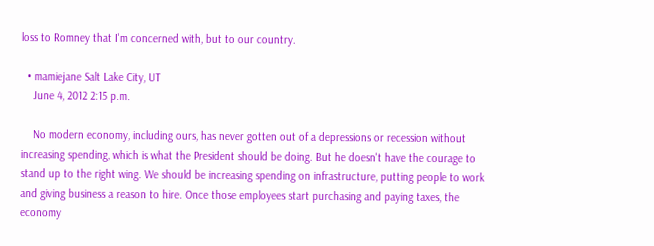loss to Romney that I'm concerned with, but to our country.

  • mamiejane Salt Lake City, UT
    June 4, 2012 2:15 p.m.

    No modern economy, including ours, has never gotten out of a depressions or recession without increasing spending, which is what the President should be doing. But he doesn't have the courage to stand up to the right wing. We should be increasing spending on infrastructure, putting people to work and giving business a reason to hire. Once those employees start purchasing and paying taxes, the economy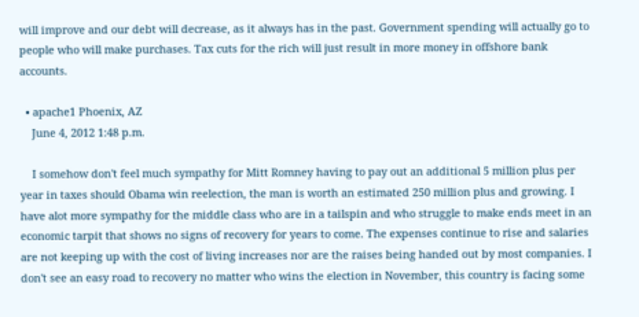will improve and our debt will decrease, as it always has in the past. Government spending will actually go to people who will make purchases. Tax cuts for the rich will just result in more money in offshore bank accounts.

  • apache1 Phoenix, AZ
    June 4, 2012 1:48 p.m.

    I somehow don't feel much sympathy for Mitt Romney having to pay out an additional 5 million plus per year in taxes should Obama win reelection, the man is worth an estimated 250 million plus and growing. I have alot more sympathy for the middle class who are in a tailspin and who struggle to make ends meet in an economic tarpit that shows no signs of recovery for years to come. The expenses continue to rise and salaries are not keeping up with the cost of living increases nor are the raises being handed out by most companies. I don't see an easy road to recovery no matter who wins the election in November, this country is facing some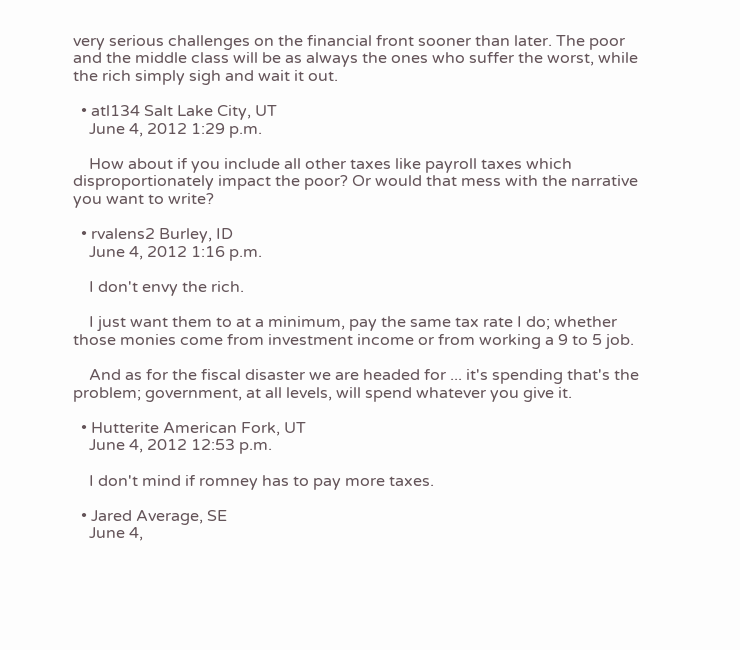very serious challenges on the financial front sooner than later. The poor and the middle class will be as always the ones who suffer the worst, while the rich simply sigh and wait it out.

  • atl134 Salt Lake City, UT
    June 4, 2012 1:29 p.m.

    How about if you include all other taxes like payroll taxes which disproportionately impact the poor? Or would that mess with the narrative you want to write?

  • rvalens2 Burley, ID
    June 4, 2012 1:16 p.m.

    I don't envy the rich.

    I just want them to at a minimum, pay the same tax rate I do; whether those monies come from investment income or from working a 9 to 5 job.

    And as for the fiscal disaster we are headed for ... it's spending that's the problem; government, at all levels, will spend whatever you give it.

  • Hutterite American Fork, UT
    June 4, 2012 12:53 p.m.

    I don't mind if romney has to pay more taxes.

  • Jared Average, SE
    June 4,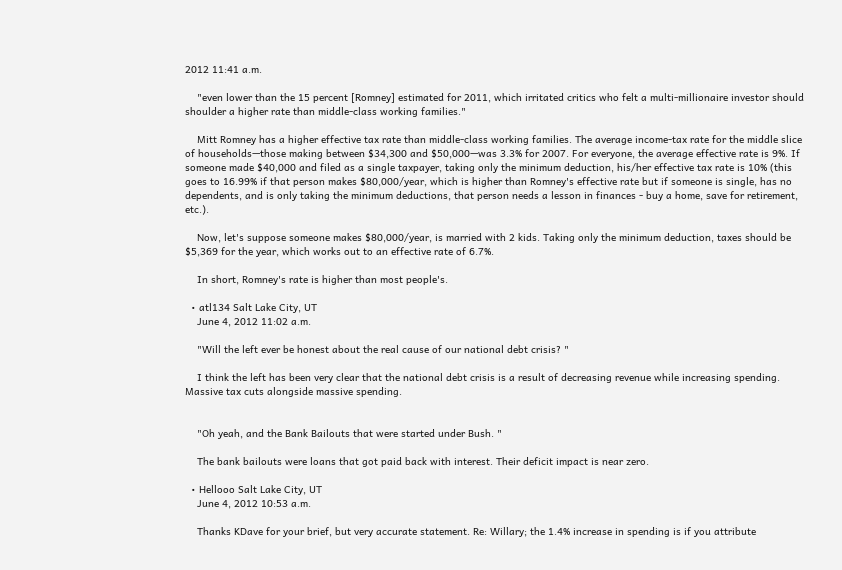2012 11:41 a.m.

    "even lower than the 15 percent [Romney] estimated for 2011, which irritated critics who felt a multi-millionaire investor should shoulder a higher rate than middle-class working families."

    Mitt Romney has a higher effective tax rate than middle-class working families. The average income-tax rate for the middle slice of households—those making between $34,300 and $50,000—was 3.3% for 2007. For everyone, the average effective rate is 9%. If someone made $40,000 and filed as a single taxpayer, taking only the minimum deduction, his/her effective tax rate is 10% (this goes to 16.99% if that person makes $80,000/year, which is higher than Romney's effective rate but if someone is single, has no dependents, and is only taking the minimum deductions, that person needs a lesson in finances - buy a home, save for retirement, etc.).

    Now, let's suppose someone makes $80,000/year, is married with 2 kids. Taking only the minimum deduction, taxes should be $5,369 for the year, which works out to an effective rate of 6.7%.

    In short, Romney's rate is higher than most people's.

  • atl134 Salt Lake City, UT
    June 4, 2012 11:02 a.m.

    "Will the left ever be honest about the real cause of our national debt crisis? "

    I think the left has been very clear that the national debt crisis is a result of decreasing revenue while increasing spending. Massive tax cuts alongside massive spending.


    "Oh yeah, and the Bank Bailouts that were started under Bush. "

    The bank bailouts were loans that got paid back with interest. Their deficit impact is near zero.

  • Hellooo Salt Lake City, UT
    June 4, 2012 10:53 a.m.

    Thanks KDave for your brief, but very accurate statement. Re: Willary; the 1.4% increase in spending is if you attribute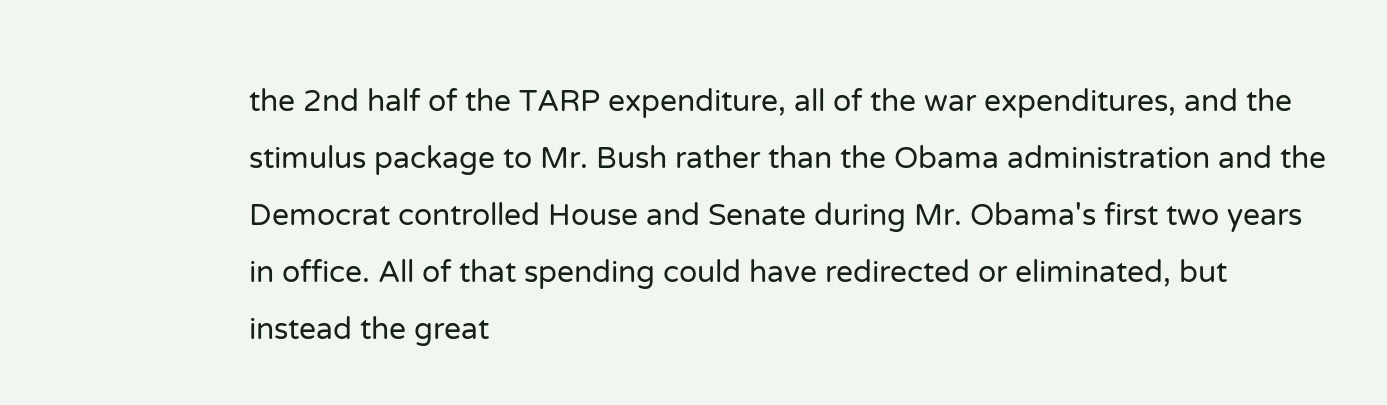the 2nd half of the TARP expenditure, all of the war expenditures, and the stimulus package to Mr. Bush rather than the Obama administration and the Democrat controlled House and Senate during Mr. Obama's first two years in office. All of that spending could have redirected or eliminated, but instead the great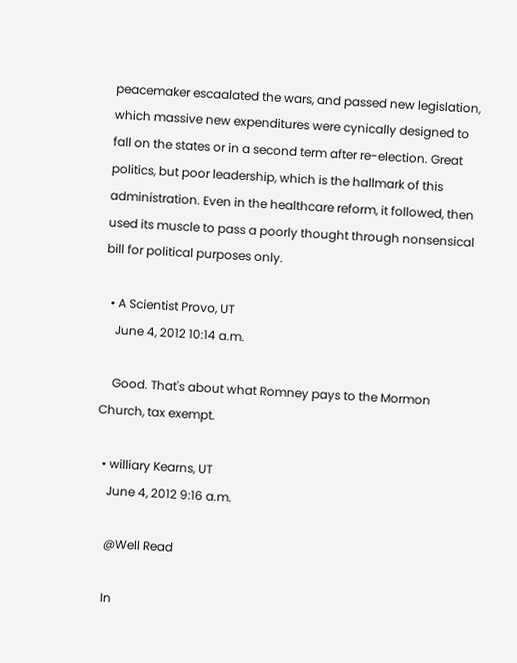peacemaker escaalated the wars, and passed new legislation, which massive new expenditures were cynically designed to fall on the states or in a second term after re-election. Great politics, but poor leadership, which is the hallmark of this administration. Even in the healthcare reform, it followed, then used its muscle to pass a poorly thought through nonsensical bill for political purposes only.

  • A Scientist Provo, UT
    June 4, 2012 10:14 a.m.

    Good. That's about what Romney pays to the Mormon Church, tax exempt.

  • williary Kearns, UT
    June 4, 2012 9:16 a.m.

    @Well Read

    In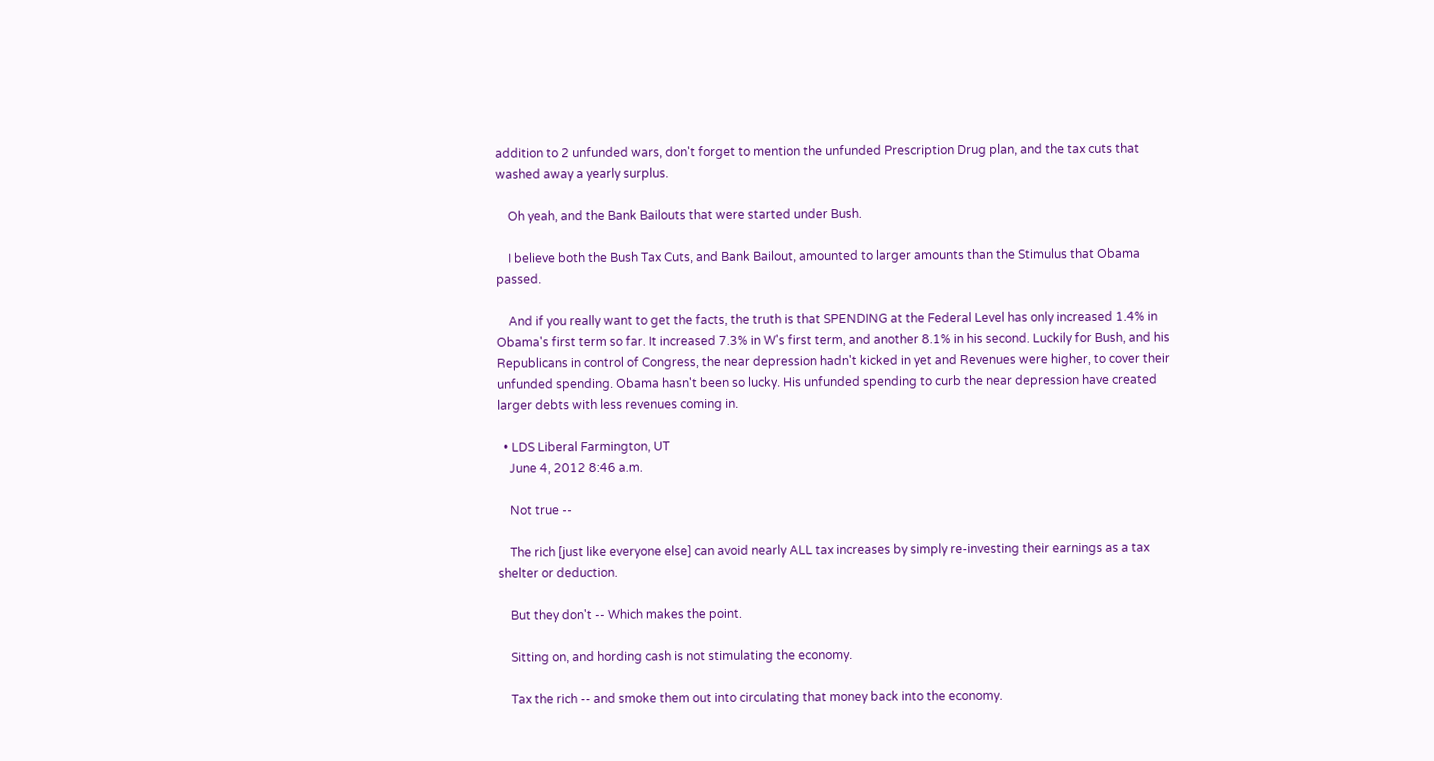addition to 2 unfunded wars, don't forget to mention the unfunded Prescription Drug plan, and the tax cuts that washed away a yearly surplus.

    Oh yeah, and the Bank Bailouts that were started under Bush.

    I believe both the Bush Tax Cuts, and Bank Bailout, amounted to larger amounts than the Stimulus that Obama passed.

    And if you really want to get the facts, the truth is that SPENDING at the Federal Level has only increased 1.4% in Obama's first term so far. It increased 7.3% in W's first term, and another 8.1% in his second. Luckily for Bush, and his Republicans in control of Congress, the near depression hadn't kicked in yet and Revenues were higher, to cover their unfunded spending. Obama hasn't been so lucky. His unfunded spending to curb the near depression have created larger debts with less revenues coming in.

  • LDS Liberal Farmington, UT
    June 4, 2012 8:46 a.m.

    Not true --

    The rich [just like everyone else] can avoid nearly ALL tax increases by simply re-investing their earnings as a tax shelter or deduction.

    But they don't -- Which makes the point.

    Sitting on, and hording cash is not stimulating the economy.

    Tax the rich -- and smoke them out into circulating that money back into the economy.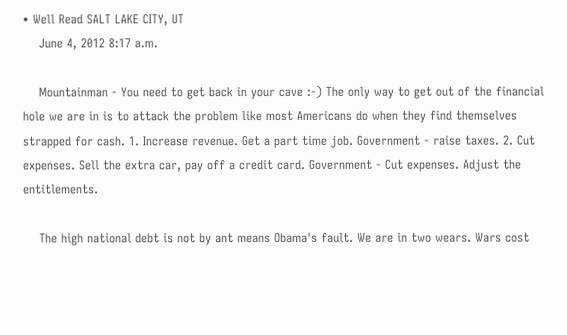• Well Read SALT LAKE CITY, UT
    June 4, 2012 8:17 a.m.

    Mountainman - You need to get back in your cave :-) The only way to get out of the financial hole we are in is to attack the problem like most Americans do when they find themselves strapped for cash. 1. Increase revenue. Get a part time job. Government - raise taxes. 2. Cut expenses. Sell the extra car, pay off a credit card. Government - Cut expenses. Adjust the entitlements.

    The high national debt is not by ant means Obama's fault. We are in two wears. Wars cost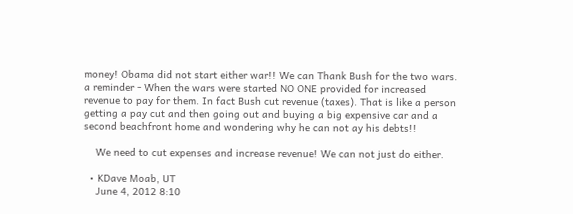money! Obama did not start either war!! We can Thank Bush for the two wars. a reminder - When the wars were started NO ONE provided for increased revenue to pay for them. In fact Bush cut revenue (taxes). That is like a person getting a pay cut and then going out and buying a big expensive car and a second beachfront home and wondering why he can not ay his debts!!

    We need to cut expenses and increase revenue! We can not just do either.

  • KDave Moab, UT
    June 4, 2012 8:10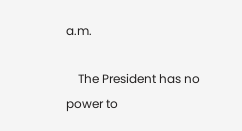a.m.

    The President has no power to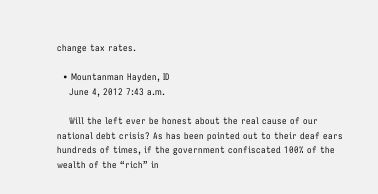change tax rates.

  • Mountanman Hayden, ID
    June 4, 2012 7:43 a.m.

    Will the left ever be honest about the real cause of our national debt crisis? As has been pointed out to their deaf ears hundreds of times, if the government confiscated 100% of the wealth of the “rich” in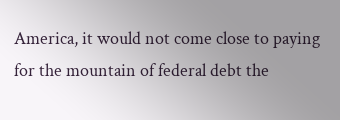America, it would not come close to paying for the mountain of federal debt the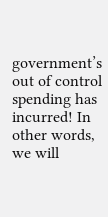government’s out of control spending has incurred! In other words, we will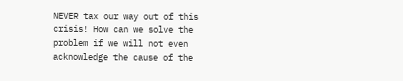NEVER tax our way out of this crisis! How can we solve the problem if we will not even acknowledge the cause of the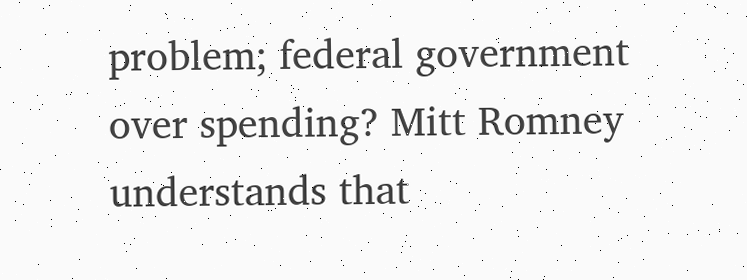problem; federal government over spending? Mitt Romney understands that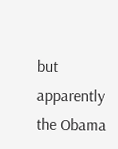but apparently the Obama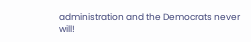administration and the Democrats never will!